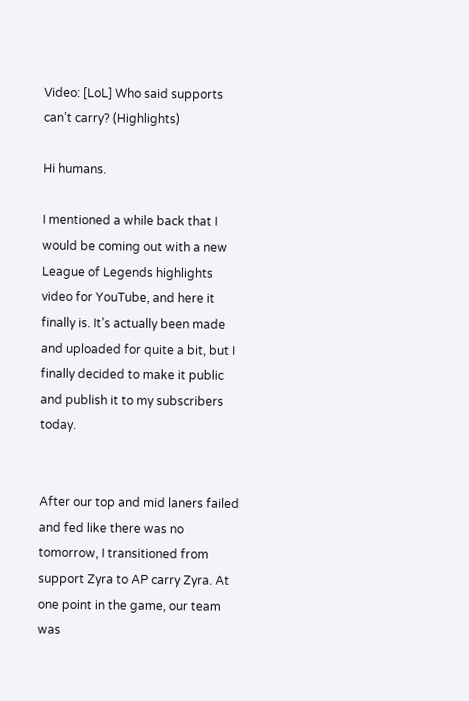Video: [LoL] Who said supports can’t carry? (Highlights)

Hi humans.

I mentioned a while back that I would be coming out with a new League of Legends highlights video for YouTube, and here it finally is. It’s actually been made and uploaded for quite a bit, but I finally decided to make it public and publish it to my subscribers today.


After our top and mid laners failed and fed like there was no tomorrow, I transitioned from support Zyra to AP carry Zyra. At one point in the game, our team was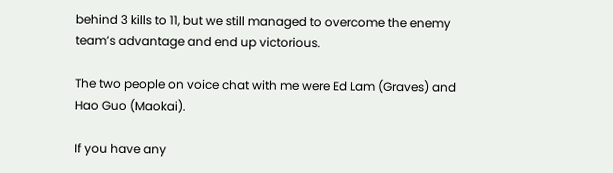behind 3 kills to 11, but we still managed to overcome the enemy team’s advantage and end up victorious.

The two people on voice chat with me were Ed Lam (Graves) and Hao Guo (Maokai).

If you have any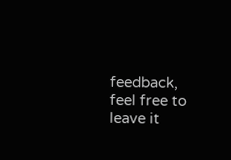feedback, feel free to leave it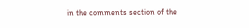in the comments section of the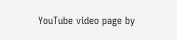YouTube video page by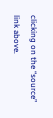clicking on the “source” link above.